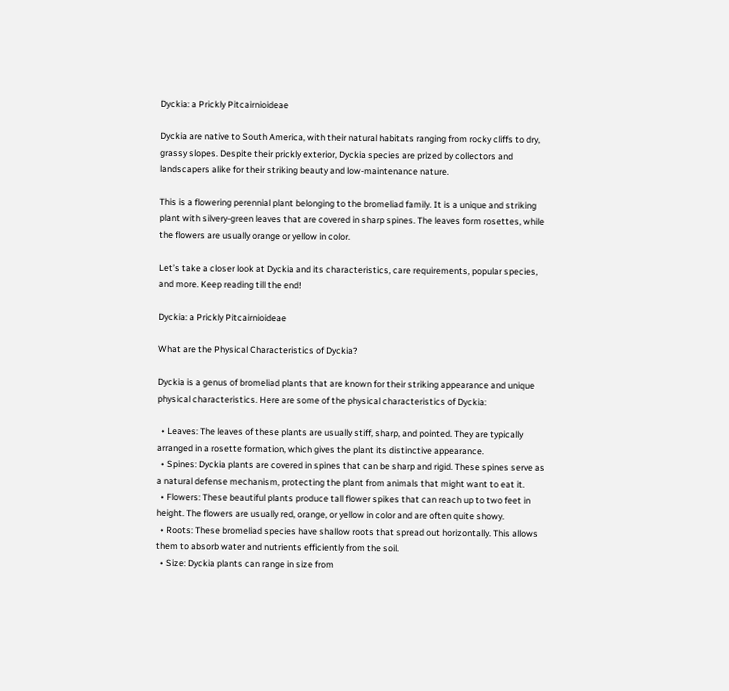Dyckia: a Prickly Pitcairnioideae

Dyckia are native to South America, with their natural habitats ranging from rocky cliffs to dry, grassy slopes. Despite their prickly exterior, Dyckia species are prized by collectors and landscapers alike for their striking beauty and low-maintenance nature.

This is a flowering perennial plant belonging to the bromeliad family. It is a unique and striking plant with silvery-green leaves that are covered in sharp spines. The leaves form rosettes, while the flowers are usually orange or yellow in color.

Let’s take a closer look at Dyckia and its characteristics, care requirements, popular species, and more. Keep reading till the end!

Dyckia: a Prickly Pitcairnioideae

What are the Physical Characteristics of Dyckia?

Dyckia is a genus of bromeliad plants that are known for their striking appearance and unique physical characteristics. Here are some of the physical characteristics of Dyckia:

  • Leaves: The leaves of these plants are usually stiff, sharp, and pointed. They are typically arranged in a rosette formation, which gives the plant its distinctive appearance.
  • Spines: Dyckia plants are covered in spines that can be sharp and rigid. These spines serve as a natural defense mechanism, protecting the plant from animals that might want to eat it.
  • Flowers: These beautiful plants produce tall flower spikes that can reach up to two feet in height. The flowers are usually red, orange, or yellow in color and are often quite showy.
  • Roots: These bromeliad species have shallow roots that spread out horizontally. This allows them to absorb water and nutrients efficiently from the soil.
  • Size: Dyckia plants can range in size from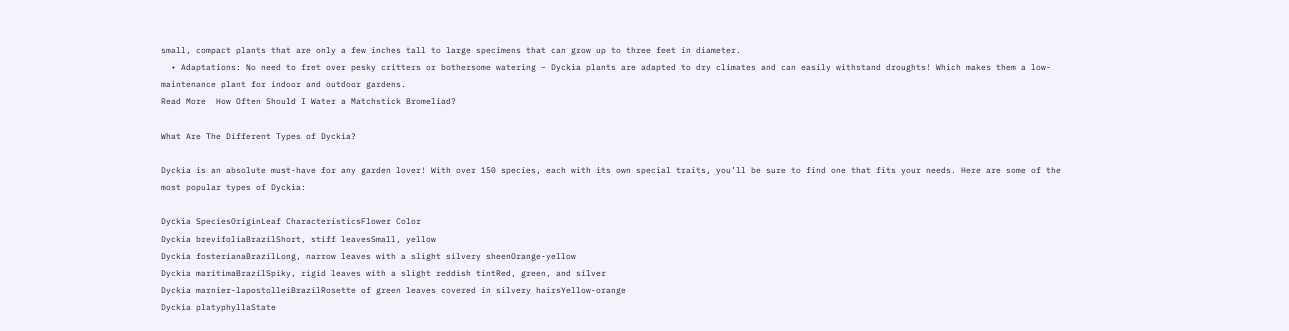small, compact plants that are only a few inches tall to large specimens that can grow up to three feet in diameter.
  • Adaptations: No need to fret over pesky critters or bothersome watering – Dyckia plants are adapted to dry climates and can easily withstand droughts! Which makes them a low-maintenance plant for indoor and outdoor gardens.
Read More  How Often Should I Water a Matchstick Bromeliad?

What Are The Different Types of Dyckia?

Dyckia is an absolute must-have for any garden lover! With over 150 species, each with its own special traits, you’ll be sure to find one that fits your needs. Here are some of the most popular types of Dyckia:

Dyckia SpeciesOriginLeaf CharacteristicsFlower Color
Dyckia brevifoliaBrazilShort, stiff leavesSmall, yellow
Dyckia fosterianaBrazilLong, narrow leaves with a slight silvery sheenOrange-yellow
Dyckia maritimaBrazilSpiky, rigid leaves with a slight reddish tintRed, green, and silver
Dyckia marnier-lapostolleiBrazilRosette of green leaves covered in silvery hairsYellow-orange
Dyckia platyphyllaState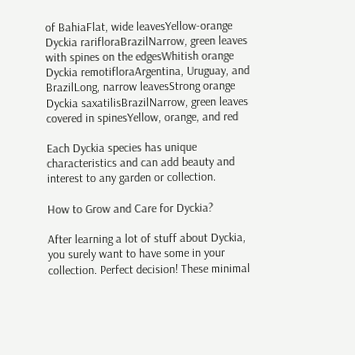of BahiaFlat, wide leavesYellow-orange
Dyckia rarifloraBrazilNarrow, green leaves with spines on the edgesWhitish orange
Dyckia remotifloraArgentina, Uruguay, and BrazilLong, narrow leavesStrong orange
Dyckia saxatilisBrazilNarrow, green leaves covered in spinesYellow, orange, and red

Each Dyckia species has unique characteristics and can add beauty and interest to any garden or collection.

How to Grow and Care for Dyckia?

After learning a lot of stuff about Dyckia, you surely want to have some in your collection. Perfect decision! These minimal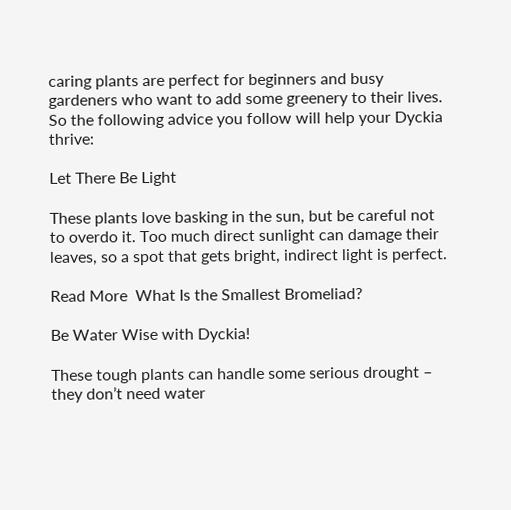caring plants are perfect for beginners and busy gardeners who want to add some greenery to their lives. So the following advice you follow will help your Dyckia thrive:

Let There Be Light

These plants love basking in the sun, but be careful not to overdo it. Too much direct sunlight can damage their leaves, so a spot that gets bright, indirect light is perfect.

Read More  What Is the Smallest Bromeliad?

Be Water Wise with Dyckia!

These tough plants can handle some serious drought – they don’t need water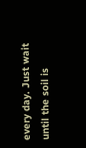every day. Just wait until the soil is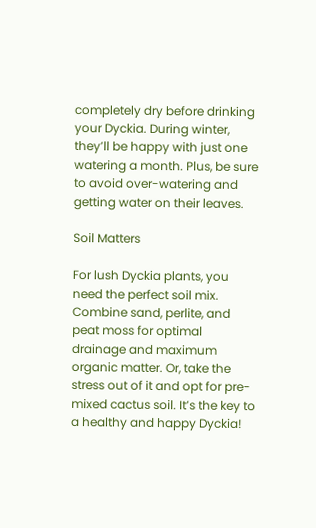completely dry before drinking your Dyckia. During winter, they’ll be happy with just one watering a month. Plus, be sure to avoid over-watering and getting water on their leaves.

Soil Matters

For lush Dyckia plants, you need the perfect soil mix. Combine sand, perlite, and peat moss for optimal drainage and maximum organic matter. Or, take the stress out of it and opt for pre-mixed cactus soil. It’s the key to a healthy and happy Dyckia!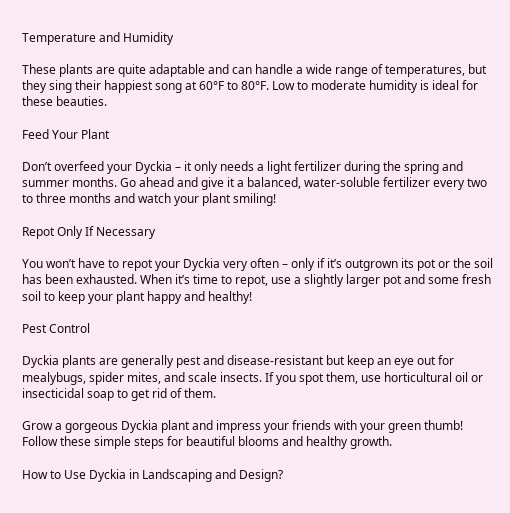Temperature and Humidity

These plants are quite adaptable and can handle a wide range of temperatures, but they sing their happiest song at 60°F to 80°F. Low to moderate humidity is ideal for these beauties.

Feed Your Plant

Don’t overfeed your Dyckia – it only needs a light fertilizer during the spring and summer months. Go ahead and give it a balanced, water-soluble fertilizer every two to three months and watch your plant smiling!

Repot Only If Necessary

You won’t have to repot your Dyckia very often – only if it’s outgrown its pot or the soil has been exhausted. When it’s time to repot, use a slightly larger pot and some fresh soil to keep your plant happy and healthy!

Pest Control

Dyckia plants are generally pest and disease-resistant but keep an eye out for mealybugs, spider mites, and scale insects. If you spot them, use horticultural oil or insecticidal soap to get rid of them.

Grow a gorgeous Dyckia plant and impress your friends with your green thumb! Follow these simple steps for beautiful blooms and healthy growth.

How to Use Dyckia in Landscaping and Design?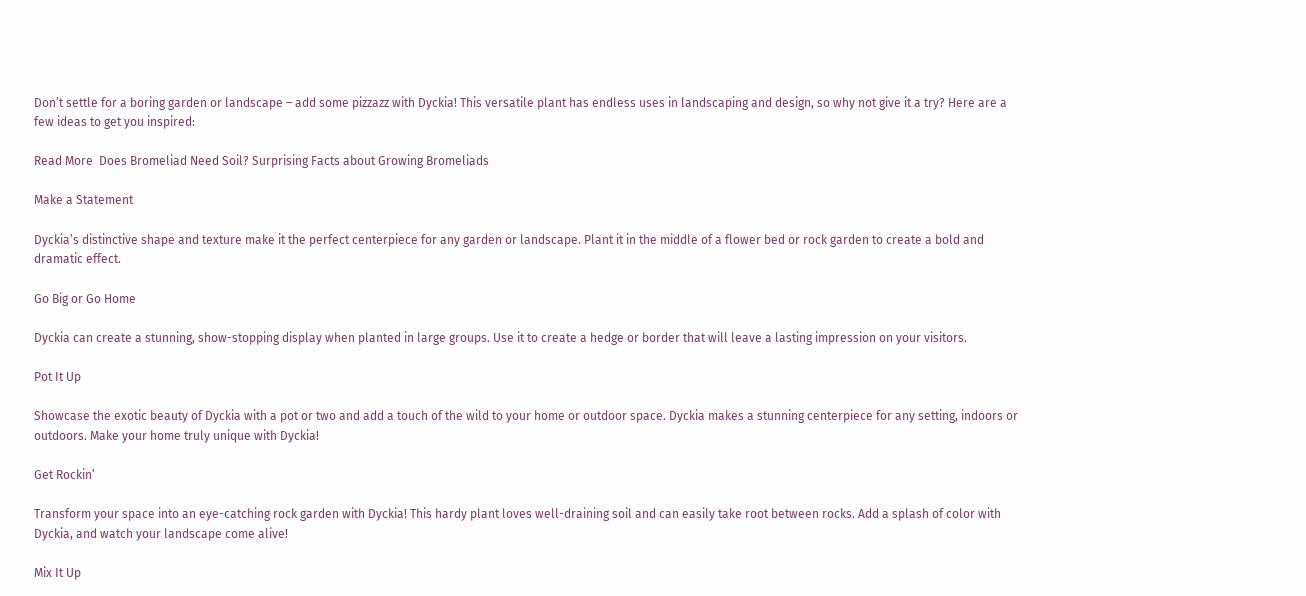Don’t settle for a boring garden or landscape – add some pizzazz with Dyckia! This versatile plant has endless uses in landscaping and design, so why not give it a try? Here are a few ideas to get you inspired:

Read More  Does Bromeliad Need Soil? Surprising Facts about Growing Bromeliads

Make a Statement

Dyckia’s distinctive shape and texture make it the perfect centerpiece for any garden or landscape. Plant it in the middle of a flower bed or rock garden to create a bold and dramatic effect.

Go Big or Go Home

Dyckia can create a stunning, show-stopping display when planted in large groups. Use it to create a hedge or border that will leave a lasting impression on your visitors.

Pot It Up

Showcase the exotic beauty of Dyckia with a pot or two and add a touch of the wild to your home or outdoor space. Dyckia makes a stunning centerpiece for any setting, indoors or outdoors. Make your home truly unique with Dyckia!

Get Rockin’

Transform your space into an eye-catching rock garden with Dyckia! This hardy plant loves well-draining soil and can easily take root between rocks. Add a splash of color with Dyckia, and watch your landscape come alive!

Mix It Up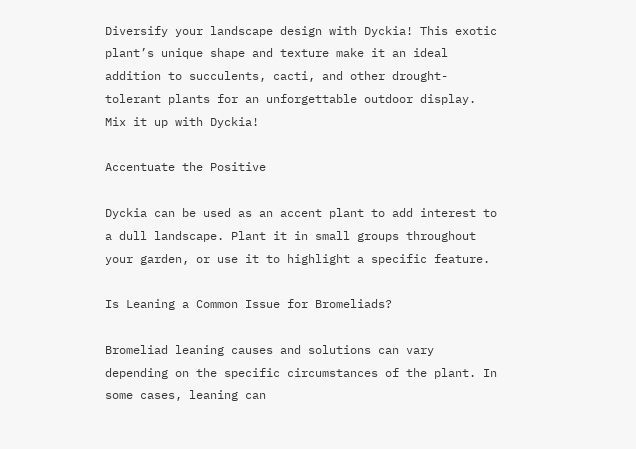Diversify your landscape design with Dyckia! This exotic plant’s unique shape and texture make it an ideal addition to succulents, cacti, and other drought-tolerant plants for an unforgettable outdoor display. Mix it up with Dyckia!

Accentuate the Positive

Dyckia can be used as an accent plant to add interest to a dull landscape. Plant it in small groups throughout your garden, or use it to highlight a specific feature.

Is Leaning a Common Issue for Bromeliads?

Bromeliad leaning causes and solutions can vary depending on the specific circumstances of the plant. In some cases, leaning can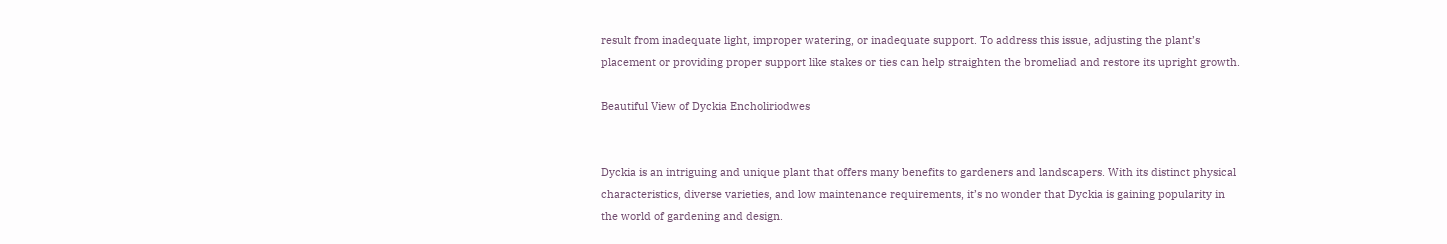result from inadequate light, improper watering, or inadequate support. To address this issue, adjusting the plant’s placement or providing proper support like stakes or ties can help straighten the bromeliad and restore its upright growth.

Beautiful View of Dyckia Encholiriodwes


Dyckia is an intriguing and unique plant that offers many benefits to gardeners and landscapers. With its distinct physical characteristics, diverse varieties, and low maintenance requirements, it’s no wonder that Dyckia is gaining popularity in the world of gardening and design.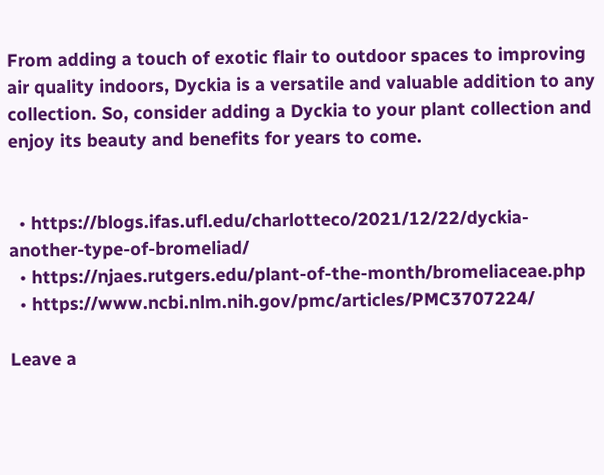From adding a touch of exotic flair to outdoor spaces to improving air quality indoors, Dyckia is a versatile and valuable addition to any collection. So, consider adding a Dyckia to your plant collection and enjoy its beauty and benefits for years to come.


  • https://blogs.ifas.ufl.edu/charlotteco/2021/12/22/dyckia-another-type-of-bromeliad/
  • https://njaes.rutgers.edu/plant-of-the-month/bromeliaceae.php
  • https://www.ncbi.nlm.nih.gov/pmc/articles/PMC3707224/

Leave a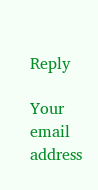Reply

Your email address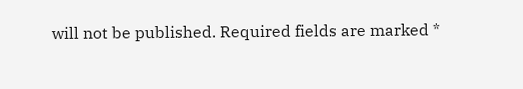will not be published. Required fields are marked *